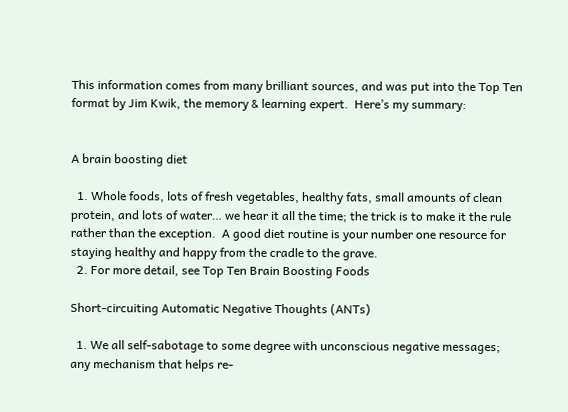This information comes from many brilliant sources, and was put into the Top Ten format by Jim Kwik, the memory & learning expert.  Here’s my summary:


A brain boosting diet

  1. Whole foods, lots of fresh vegetables, healthy fats, small amounts of clean protein, and lots of water… we hear it all the time; the trick is to make it the rule rather than the exception.  A good diet routine is your number one resource for staying healthy and happy from the cradle to the grave.
  2. For more detail, see Top Ten Brain Boosting Foods

Short-circuiting Automatic Negative Thoughts (ANTs)

  1. We all self-sabotage to some degree with unconscious negative messages; any mechanism that helps re-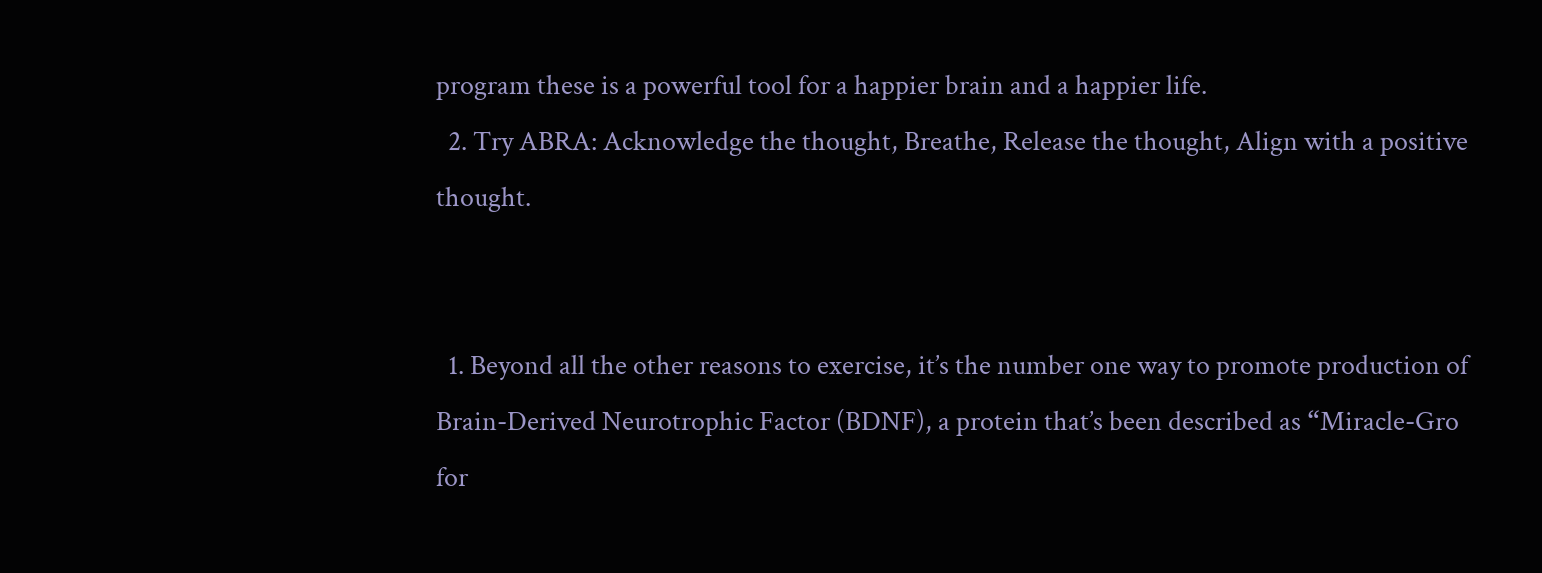program these is a powerful tool for a happier brain and a happier life.
  2. Try ABRA: Acknowledge the thought, Breathe, Release the thought, Align with a positive thought.


  1. Beyond all the other reasons to exercise, it’s the number one way to promote production of Brain-Derived Neurotrophic Factor (BDNF), a protein that’s been described as “Miracle-Gro for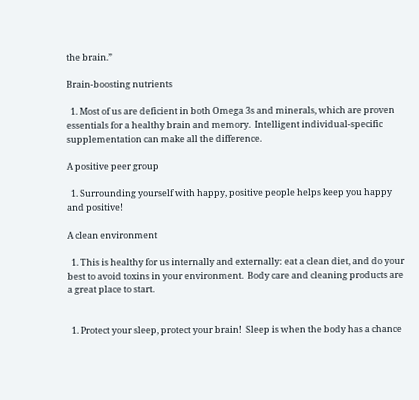the brain.”

Brain-boosting nutrients

  1. Most of us are deficient in both Omega 3s and minerals, which are proven essentials for a healthy brain and memory.  Intelligent individual-specific supplementation can make all the difference.

A positive peer group

  1. Surrounding yourself with happy, positive people helps keep you happy and positive!

A clean environment

  1. This is healthy for us internally and externally: eat a clean diet, and do your best to avoid toxins in your environment.  Body care and cleaning products are a great place to start.


  1. Protect your sleep, protect your brain!  Sleep is when the body has a chance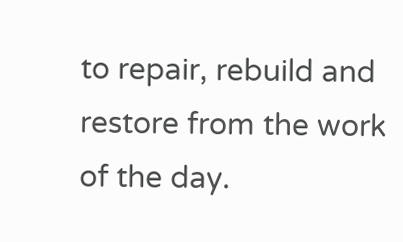to repair, rebuild and restore from the work of the day.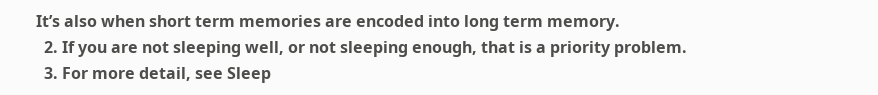It’s also when short term memories are encoded into long term memory.
  2. If you are not sleeping well, or not sleeping enough, that is a priority problem.
  3. For more detail, see Sleep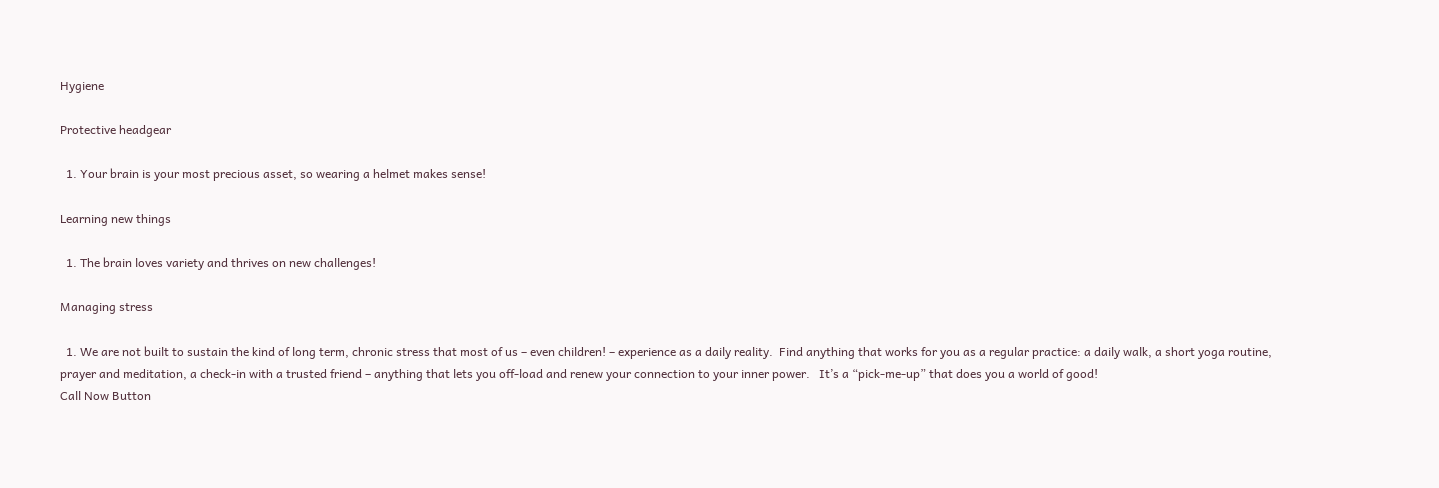Hygiene

Protective headgear

  1. Your brain is your most precious asset, so wearing a helmet makes sense!

Learning new things

  1. The brain loves variety and thrives on new challenges!

Managing stress

  1. We are not built to sustain the kind of long term, chronic stress that most of us – even children! – experience as a daily reality.  Find anything that works for you as a regular practice: a daily walk, a short yoga routine, prayer and meditation, a check-in with a trusted friend – anything that lets you off-load and renew your connection to your inner power.   It’s a “pick-me-up” that does you a world of good!
Call Now Button